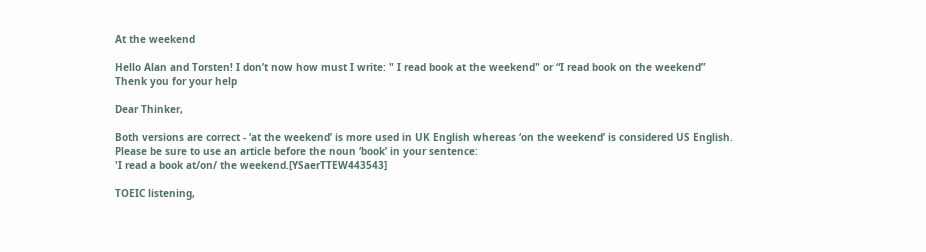At the weekend

Hello Alan and Torsten! I don’t now how must I write: " I read book at the weekend" or “I read book on the weekend”
Thenk you for your help

Dear Thinker,

Both versions are correct - ‘at the weekend’ is more used in UK English whereas ‘on the weekend’ is considered US English.
Please be sure to use an article before the noun ‘book’ in your sentence:
'I read a book at/on/ the weekend.[YSaerTTEW443543]

TOEIC listening,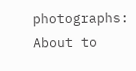photographs: About to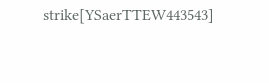strike[YSaerTTEW443543]